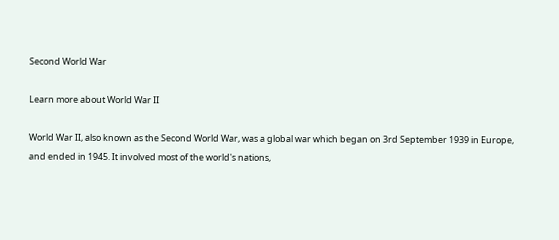Second World War

Learn more about World War II

World War II, also known as the Second World War, was a global war which began on 3rd September 1939 in Europe, and ended in 1945. It involved most of the world's nations,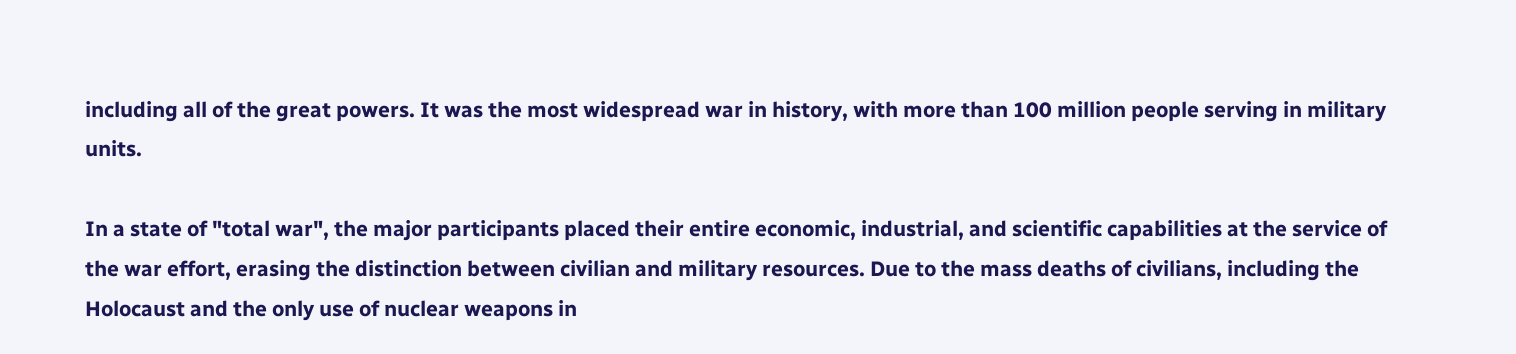including all of the great powers. It was the most widespread war in history, with more than 100 million people serving in military units.

In a state of "total war", the major participants placed their entire economic, industrial, and scientific capabilities at the service of the war effort, erasing the distinction between civilian and military resources. Due to the mass deaths of civilians, including the Holocaust and the only use of nuclear weapons in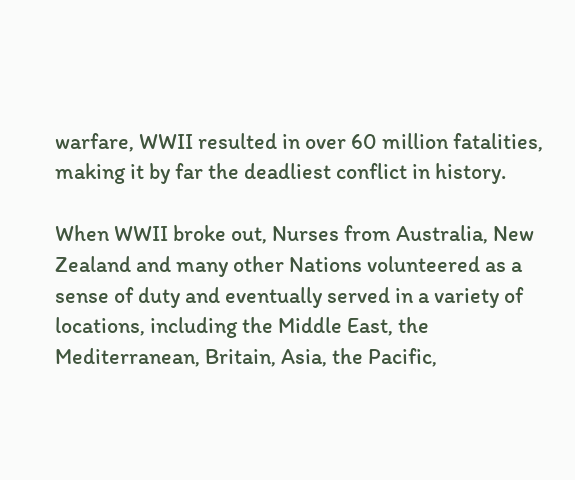warfare, WWII resulted in over 60 million fatalities, making it by far the deadliest conflict in history.

When WWII broke out, Nurses from Australia, New Zealand and many other Nations volunteered as a sense of duty and eventually served in a variety of locations, including the Middle East, the Mediterranean, Britain, Asia, the Pacific,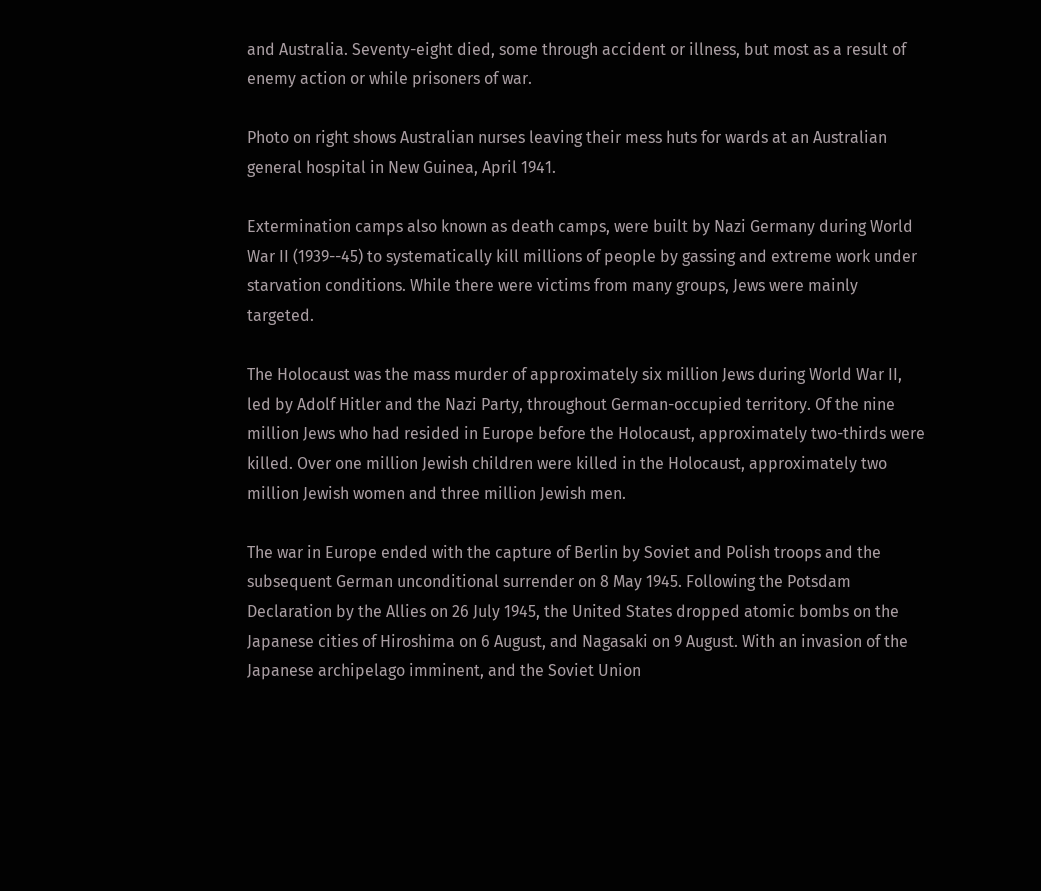and Australia. Seventy-eight died, some through accident or illness, but most as a result of enemy action or while prisoners of war.

Photo on right shows Australian nurses leaving their mess huts for wards at an Australian general hospital in New Guinea, April 1941.

Extermination camps also known as death camps, were built by Nazi Germany during World War II (1939--45) to systematically kill millions of people by gassing and extreme work under starvation conditions. While there were victims from many groups, Jews were mainly targeted.

The Holocaust was the mass murder of approximately six million Jews during World War II, led by Adolf Hitler and the Nazi Party, throughout German-occupied territory. Of the nine million Jews who had resided in Europe before the Holocaust, approximately two-thirds were killed. Over one million Jewish children were killed in the Holocaust, approximately two million Jewish women and three million Jewish men.

The war in Europe ended with the capture of Berlin by Soviet and Polish troops and the subsequent German unconditional surrender on 8 May 1945. Following the Potsdam Declaration by the Allies on 26 July 1945, the United States dropped atomic bombs on the Japanese cities of Hiroshima on 6 August, and Nagasaki on 9 August. With an invasion of the Japanese archipelago imminent, and the Soviet Union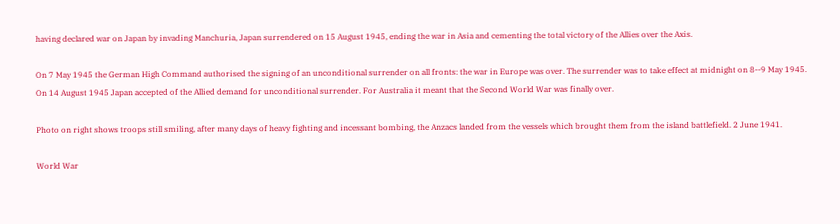having declared war on Japan by invading Manchuria, Japan surrendered on 15 August 1945, ending the war in Asia and cementing the total victory of the Allies over the Axis.

On 7 May 1945 the German High Command authorised the signing of an unconditional surrender on all fronts: the war in Europe was over. The surrender was to take effect at midnight on 8--9 May 1945. On 14 August 1945 Japan accepted of the Allied demand for unconditional surrender. For Australia it meant that the Second World War was finally over.

Photo on right shows troops still smiling, after many days of heavy fighting and incessant bombing, the Anzacs landed from the vessels which brought them from the island battlefield. 2 June 1941.

World War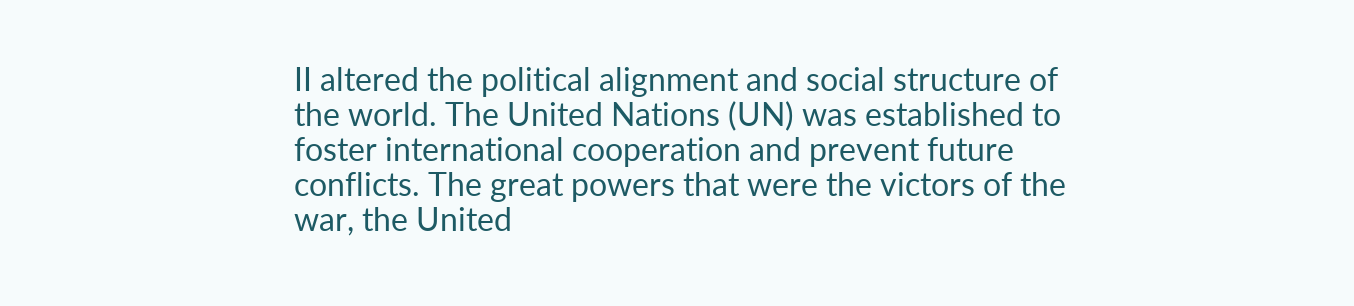II altered the political alignment and social structure of the world. The United Nations (UN) was established to foster international cooperation and prevent future conflicts. The great powers that were the victors of the war, the United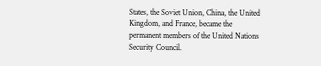States, the Soviet Union, China, the United Kingdom, and France, became the permanent members of the United Nations Security Council.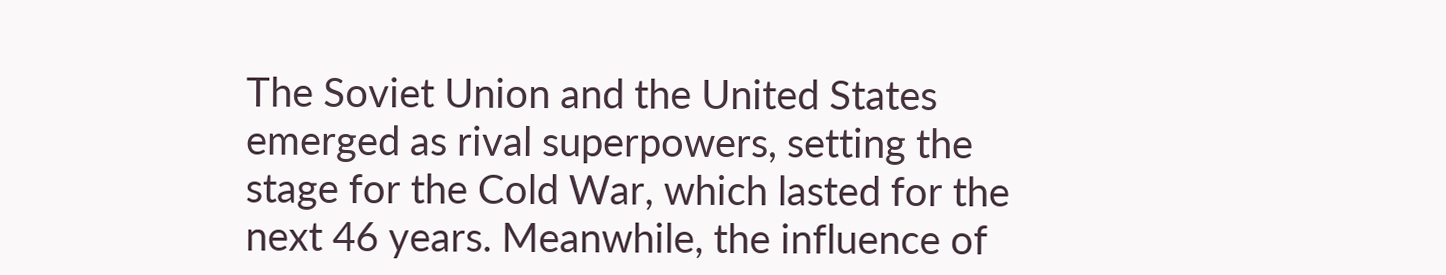The Soviet Union and the United States emerged as rival superpowers, setting the stage for the Cold War, which lasted for the next 46 years. Meanwhile, the influence of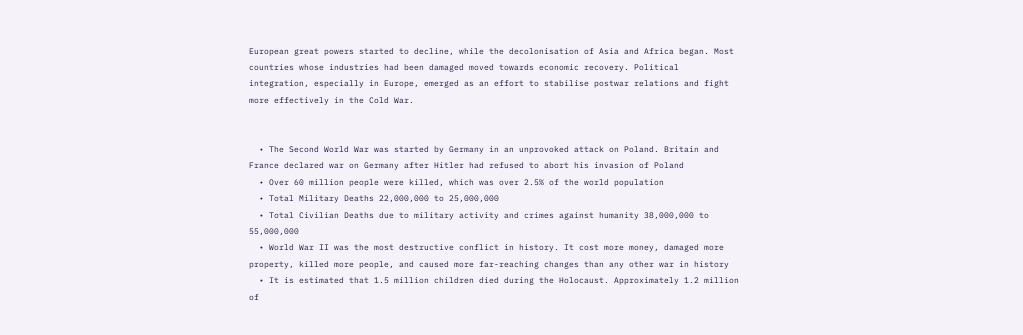European great powers started to decline, while the decolonisation of Asia and Africa began. Most countries whose industries had been damaged moved towards economic recovery. Political integration, especially in Europe, emerged as an effort to stabilise postwar relations and fight more effectively in the Cold War.


  • The Second World War was started by Germany in an unprovoked attack on Poland. Britain and France declared war on Germany after Hitler had refused to abort his invasion of Poland
  • Over 60 million people were killed, which was over 2.5% of the world population
  • Total Military Deaths 22,000,000 to 25,000,000
  • Total Civilian Deaths due to military activity and crimes against humanity 38,000,000 to 55,000,000
  • World War II was the most destructive conflict in history. It cost more money, damaged more property, killed more people, and caused more far-reaching changes than any other war in history
  • It is estimated that 1.5 million children died during the Holocaust. Approximately 1.2 million of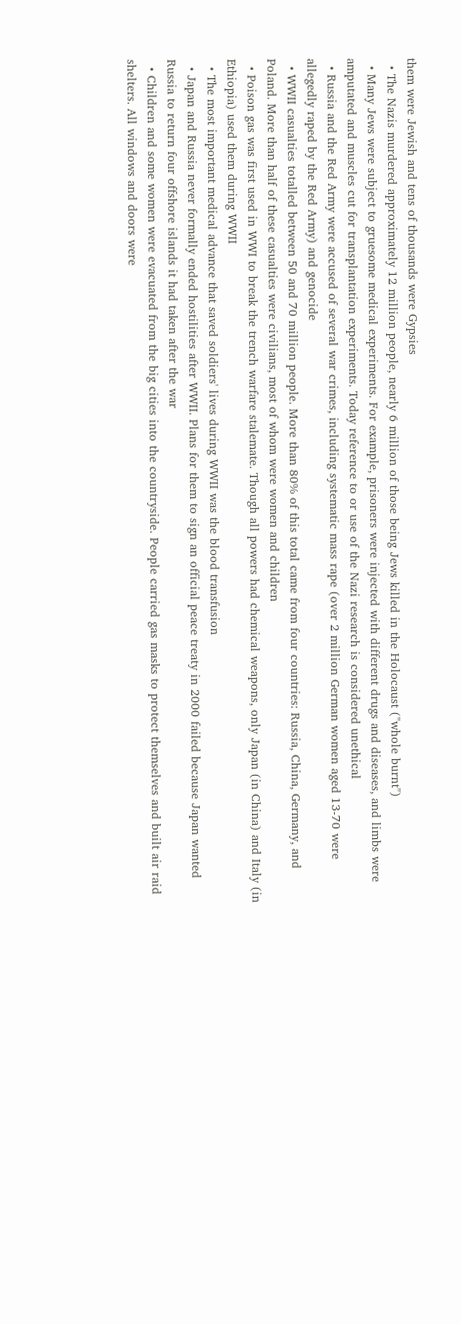them were Jewish and tens of thousands were Gypsies
  • The Nazis murdered approximately 12 million people, nearly 6 million of those being Jews killed in the Holocaust ("whole burnt")
  • Many Jews were subject to gruesome medical experiments. For example, prisoners were injected with different drugs and diseases, and limbs were amputated and muscles cut for transplantation experiments. Today reference to or use of the Nazi research is considered unethical
  • Russia and the Red Army were accused of several war crimes, including systematic mass rape (over 2 million German women aged 13-70 were allegedly raped by the Red Army) and genocide
  • WWII casualties totalled between 50 and 70 million people. More than 80% of this total came from four countries: Russia, China, Germany, and Poland. More than half of these casualties were civilians, most of whom were women and children
  • Poison gas was first used in WWI to break the trench warfare stalemate. Though all powers had chemical weapons, only Japan (in China) and Italy (in Ethiopia) used them during WWII
  • The most important medical advance that saved soldiers' lives during WWII was the blood transfusion
  • Japan and Russia never formally ended hostilities after WWII. Plans for them to sign an official peace treaty in 2000 failed because Japan wanted Russia to return four offshore islands it had taken after the war
  • Children and some women were evacuated from the big cities into the countryside. People carried gas masks to protect themselves and built air raid shelters. All windows and doors were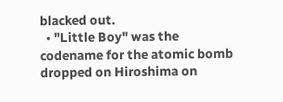blacked out.
  • "Little Boy" was the codename for the atomic bomb dropped on Hiroshima on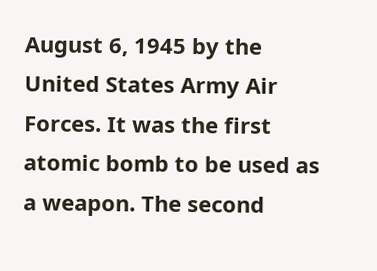August 6, 1945 by the United States Army Air Forces. It was the first atomic bomb to be used as a weapon. The second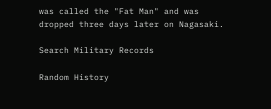was called the "Fat Man" and was dropped three days later on Nagasaki.

Search Military Records

Random History